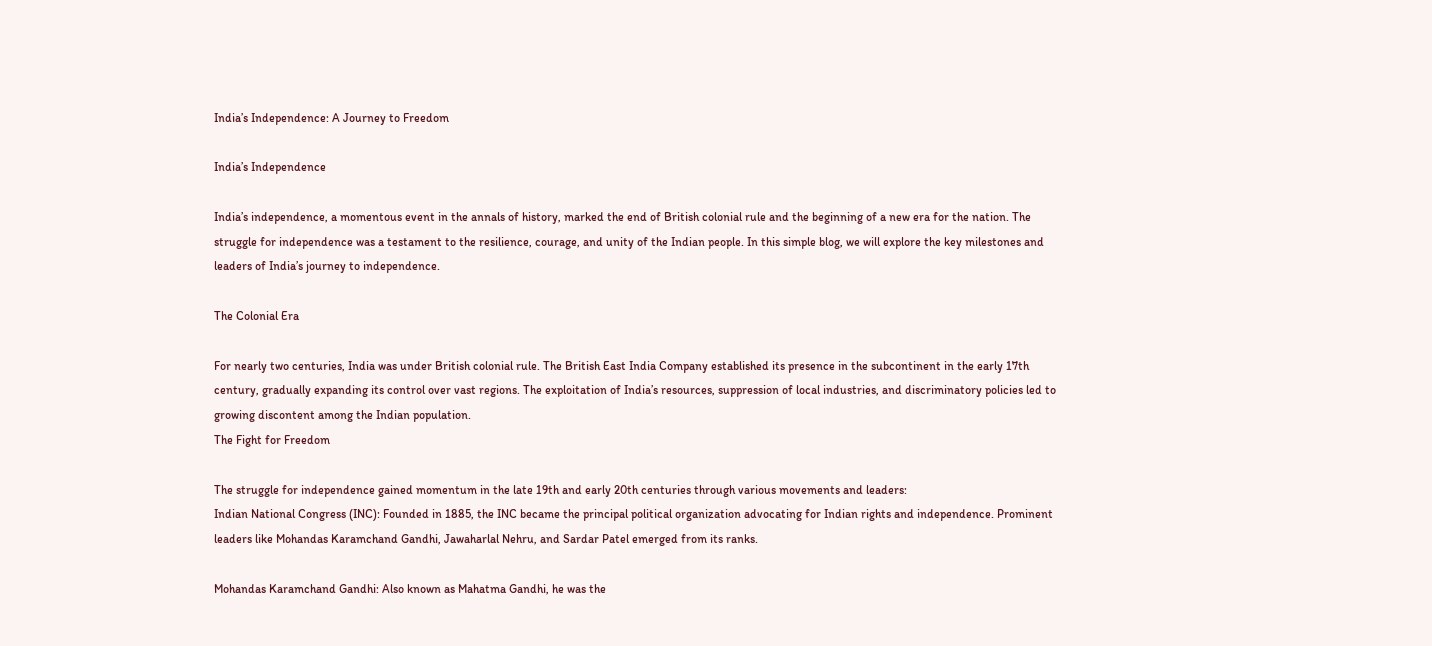India’s Independence: A Journey to Freedom

India’s Independence

India’s independence, a momentous event in the annals of history, marked the end of British colonial rule and the beginning of a new era for the nation. The struggle for independence was a testament to the resilience, courage, and unity of the Indian people. In this simple blog, we will explore the key milestones and leaders of India’s journey to independence.

The Colonial Era

For nearly two centuries, India was under British colonial rule. The British East India Company established its presence in the subcontinent in the early 17th century, gradually expanding its control over vast regions. The exploitation of India’s resources, suppression of local industries, and discriminatory policies led to growing discontent among the Indian population.
The Fight for Freedom

The struggle for independence gained momentum in the late 19th and early 20th centuries through various movements and leaders:
Indian National Congress (INC): Founded in 1885, the INC became the principal political organization advocating for Indian rights and independence. Prominent leaders like Mohandas Karamchand Gandhi, Jawaharlal Nehru, and Sardar Patel emerged from its ranks.

Mohandas Karamchand Gandhi: Also known as Mahatma Gandhi, he was the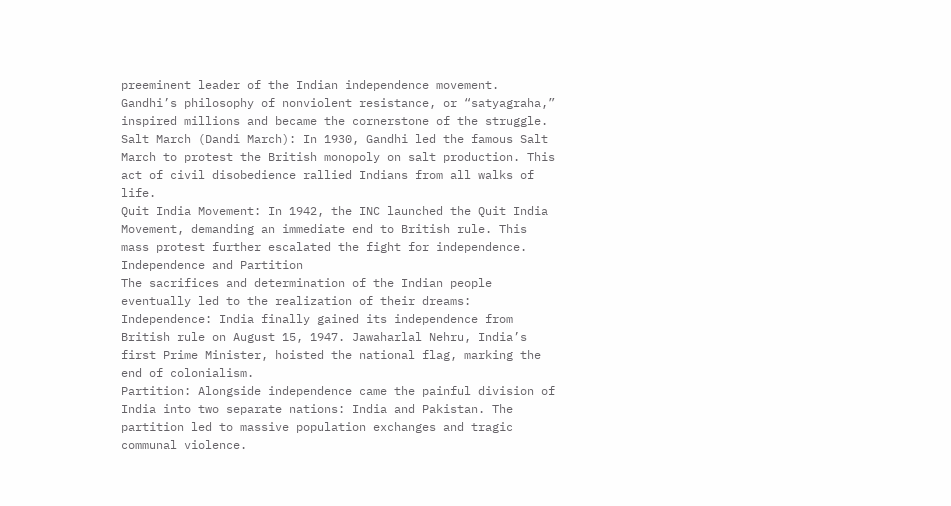preeminent leader of the Indian independence movement. Gandhi’s philosophy of nonviolent resistance, or “satyagraha,” inspired millions and became the cornerstone of the struggle.
Salt March (Dandi March): In 1930, Gandhi led the famous Salt March to protest the British monopoly on salt production. This act of civil disobedience rallied Indians from all walks of life.
Quit India Movement: In 1942, the INC launched the Quit India Movement, demanding an immediate end to British rule. This mass protest further escalated the fight for independence.
Independence and Partition
The sacrifices and determination of the Indian people eventually led to the realization of their dreams:
Independence: India finally gained its independence from British rule on August 15, 1947. Jawaharlal Nehru, India’s first Prime Minister, hoisted the national flag, marking the end of colonialism.
Partition: Alongside independence came the painful division of India into two separate nations: India and Pakistan. The partition led to massive population exchanges and tragic communal violence.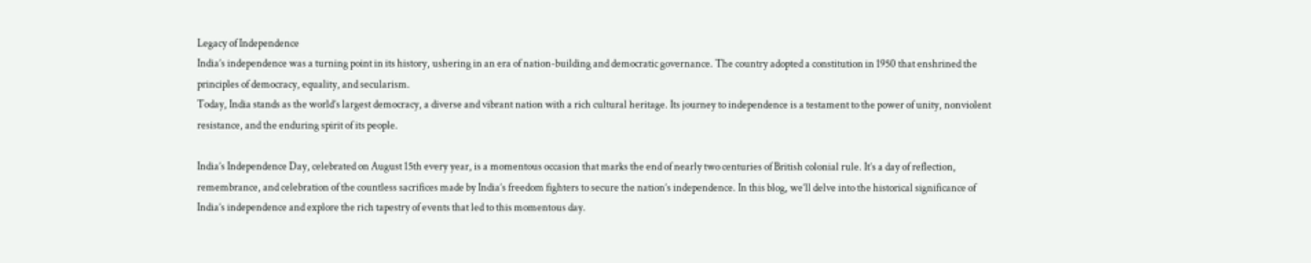Legacy of Independence
India’s independence was a turning point in its history, ushering in an era of nation-building and democratic governance. The country adopted a constitution in 1950 that enshrined the principles of democracy, equality, and secularism.
Today, India stands as the world’s largest democracy, a diverse and vibrant nation with a rich cultural heritage. Its journey to independence is a testament to the power of unity, nonviolent resistance, and the enduring spirit of its people.

India’s Independence Day, celebrated on August 15th every year, is a momentous occasion that marks the end of nearly two centuries of British colonial rule. It’s a day of reflection, remembrance, and celebration of the countless sacrifices made by India’s freedom fighters to secure the nation’s independence. In this blog, we’ll delve into the historical significance of India’s independence and explore the rich tapestry of events that led to this momentous day.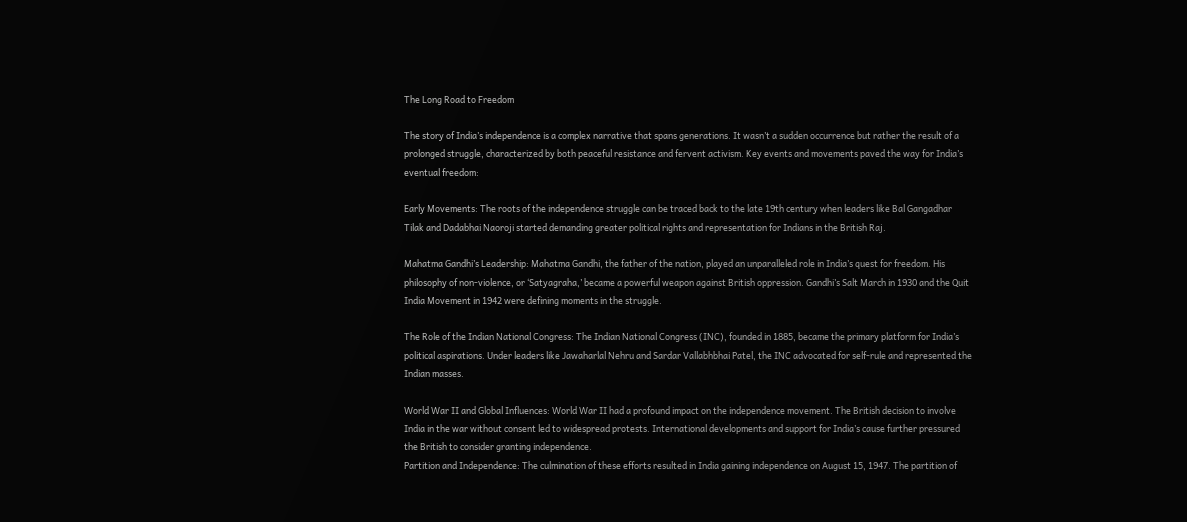The Long Road to Freedom

The story of India’s independence is a complex narrative that spans generations. It wasn’t a sudden occurrence but rather the result of a prolonged struggle, characterized by both peaceful resistance and fervent activism. Key events and movements paved the way for India’s eventual freedom:

Early Movements: The roots of the independence struggle can be traced back to the late 19th century when leaders like Bal Gangadhar Tilak and Dadabhai Naoroji started demanding greater political rights and representation for Indians in the British Raj.

Mahatma Gandhi’s Leadership: Mahatma Gandhi, the father of the nation, played an unparalleled role in India’s quest for freedom. His philosophy of non-violence, or ‘Satyagraha,’ became a powerful weapon against British oppression. Gandhi’s Salt March in 1930 and the Quit India Movement in 1942 were defining moments in the struggle.

The Role of the Indian National Congress: The Indian National Congress (INC), founded in 1885, became the primary platform for India’s political aspirations. Under leaders like Jawaharlal Nehru and Sardar Vallabhbhai Patel, the INC advocated for self-rule and represented the Indian masses.

World War II and Global Influences: World War II had a profound impact on the independence movement. The British decision to involve India in the war without consent led to widespread protests. International developments and support for India’s cause further pressured the British to consider granting independence.
Partition and Independence: The culmination of these efforts resulted in India gaining independence on August 15, 1947. The partition of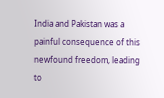India and Pakistan was a painful consequence of this newfound freedom, leading to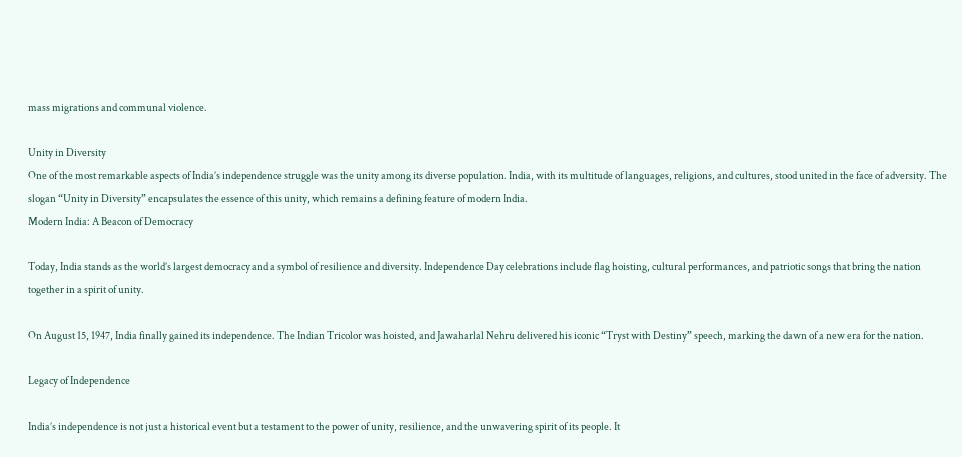mass migrations and communal violence.

Unity in Diversity
One of the most remarkable aspects of India’s independence struggle was the unity among its diverse population. India, with its multitude of languages, religions, and cultures, stood united in the face of adversity. The slogan “Unity in Diversity” encapsulates the essence of this unity, which remains a defining feature of modern India.
Modern India: A Beacon of Democracy

Today, India stands as the world’s largest democracy and a symbol of resilience and diversity. Independence Day celebrations include flag hoisting, cultural performances, and patriotic songs that bring the nation together in a spirit of unity.

On August 15, 1947, India finally gained its independence. The Indian Tricolor was hoisted, and Jawaharlal Nehru delivered his iconic “Tryst with Destiny” speech, marking the dawn of a new era for the nation.

Legacy of Independence

India’s independence is not just a historical event but a testament to the power of unity, resilience, and the unwavering spirit of its people. It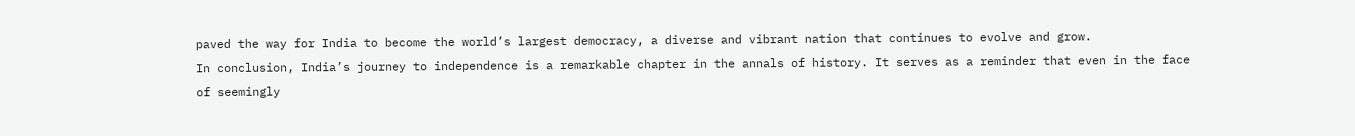paved the way for India to become the world’s largest democracy, a diverse and vibrant nation that continues to evolve and grow.
In conclusion, India’s journey to independence is a remarkable chapter in the annals of history. It serves as a reminder that even in the face of seemingly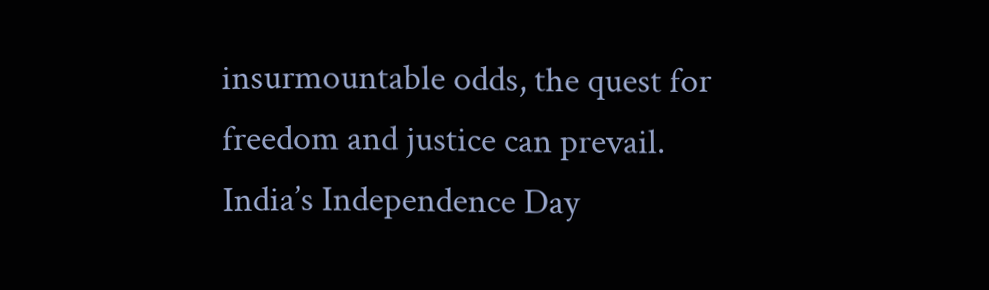insurmountable odds, the quest for freedom and justice can prevail. India’s Independence Day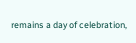remains a day of celebration,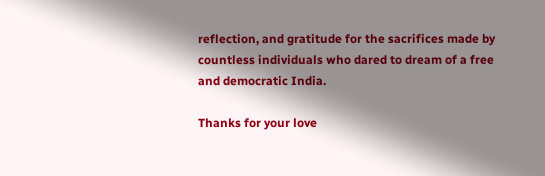reflection, and gratitude for the sacrifices made by countless individuals who dared to dream of a free and democratic India.

Thanks for your love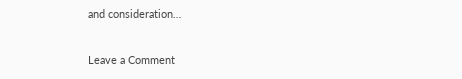and consideration…


Leave a Comment